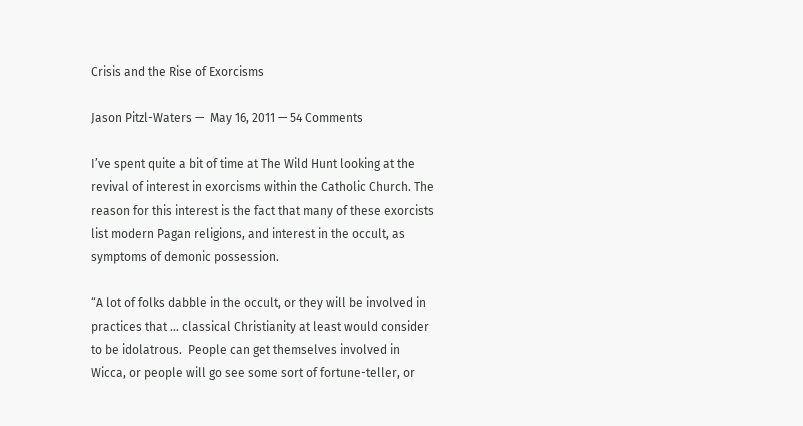Crisis and the Rise of Exorcisms

Jason Pitzl-Waters —  May 16, 2011 — 54 Comments

I’ve spent quite a bit of time at The Wild Hunt looking at the revival of interest in exorcisms within the Catholic Church. The reason for this interest is the fact that many of these exorcists list modern Pagan religions, and interest in the occult, as symptoms of demonic possession.

“A lot of folks dabble in the occult, or they will be involved in practices that … classical Christianity at least would consider to be idolatrous.  People can get themselves involved in Wicca, or people will go see some sort of fortune-teller, or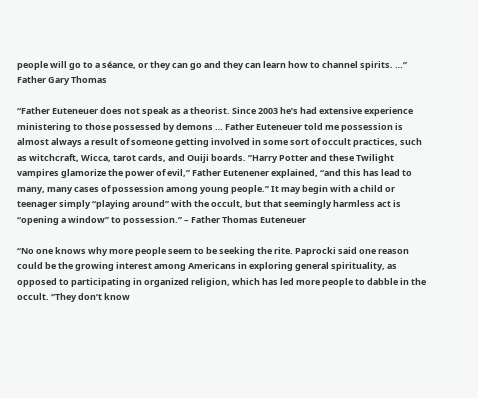people will go to a séance, or they can go and they can learn how to channel spirits. …” Father Gary Thomas

“Father Euteneuer does not speak as a theorist. Since 2003 he’s had extensive experience ministering to those possessed by demons … Father Euteneuer told me possession is almost always a result of someone getting involved in some sort of occult practices, such as witchcraft, Wicca, tarot cards, and Ouiji boards. ”Harry Potter and these Twilight vampires glamorize the power of evil,” Father Eutenener explained, “and this has lead to many, many cases of possession among young people.” It may begin with a child or teenager simply “playing around” with the occult, but that seemingly harmless act is “opening a window” to possession.” – Father Thomas Euteneuer

“No one knows why more people seem to be seeking the rite. Paprocki said one reason could be the growing interest among Americans in exploring general spirituality, as opposed to participating in organized religion, which has led more people to dabble in the occult. “They don’t know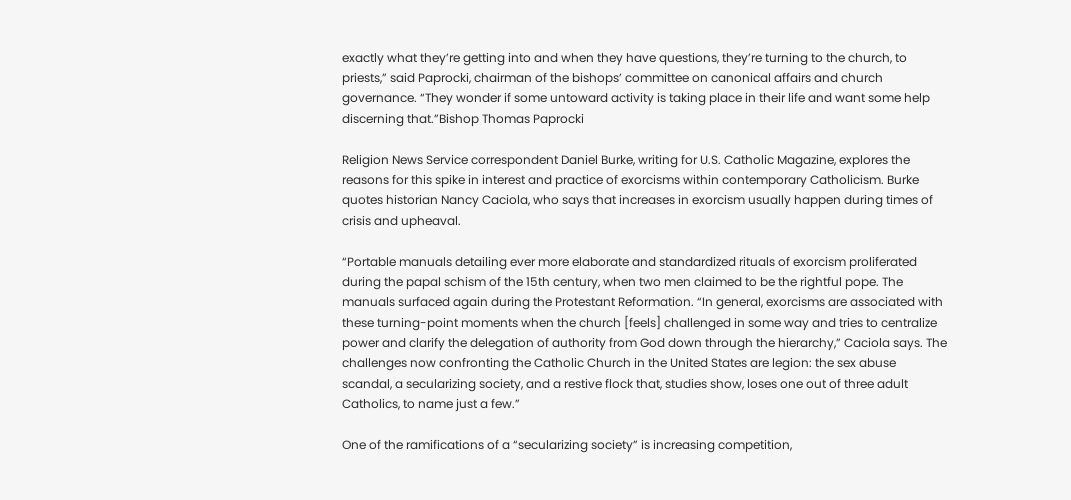exactly what they’re getting into and when they have questions, they’re turning to the church, to priests,” said Paprocki, chairman of the bishops’ committee on canonical affairs and church governance. “They wonder if some untoward activity is taking place in their life and want some help discerning that.”Bishop Thomas Paprocki

Religion News Service correspondent Daniel Burke, writing for U.S. Catholic Magazine, explores the reasons for this spike in interest and practice of exorcisms within contemporary Catholicism. Burke quotes historian Nancy Caciola, who says that increases in exorcism usually happen during times of crisis and upheaval.

“Portable manuals detailing ever more elaborate and standardized rituals of exorcism proliferated during the papal schism of the 15th century, when two men claimed to be the rightful pope. The manuals surfaced again during the Protestant Reformation. “In general, exorcisms are associated with these turning-point moments when the church [feels] challenged in some way and tries to centralize power and clarify the delegation of authority from God down through the hierarchy,” Caciola says. The challenges now confronting the Catholic Church in the United States are legion: the sex abuse scandal, a secularizing society, and a restive flock that, studies show, loses one out of three adult Catholics, to name just a few.”

One of the ramifications of a “secularizing society” is increasing competition,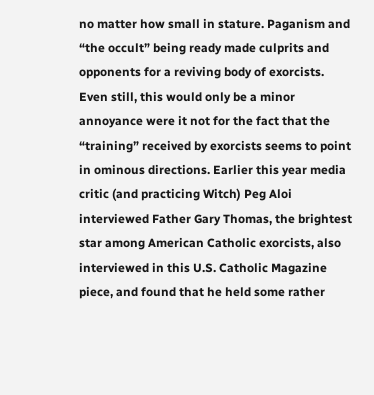no matter how small in stature. Paganism and “the occult” being ready made culprits and opponents for a reviving body of exorcists. Even still, this would only be a minor annoyance were it not for the fact that the “training” received by exorcists seems to point in ominous directions. Earlier this year media critic (and practicing Witch) Peg Aloi interviewed Father Gary Thomas, the brightest star among American Catholic exorcists, also interviewed in this U.S. Catholic Magazine piece, and found that he held some rather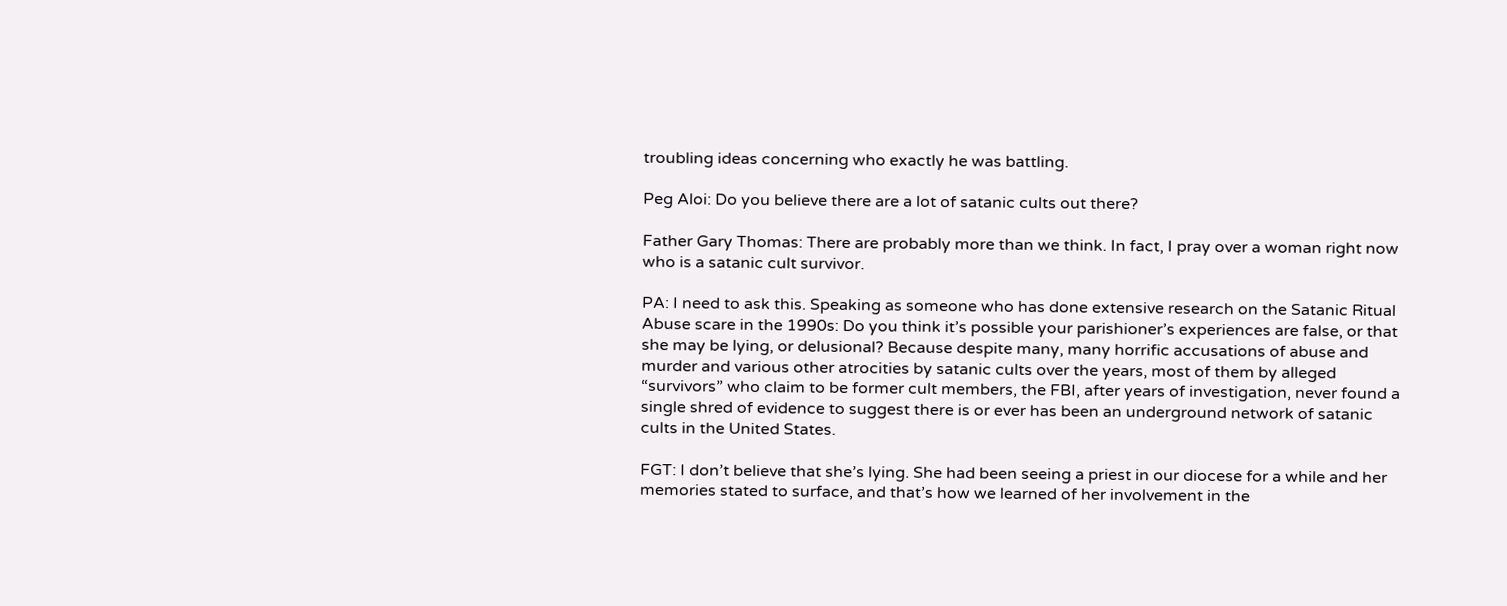troubling ideas concerning who exactly he was battling.

Peg Aloi: Do you believe there are a lot of satanic cults out there?

Father Gary Thomas: There are probably more than we think. In fact, I pray over a woman right now who is a satanic cult survivor.

PA: I need to ask this. Speaking as someone who has done extensive research on the Satanic Ritual Abuse scare in the 1990s: Do you think it’s possible your parishioner’s experiences are false, or that she may be lying, or delusional? Because despite many, many horrific accusations of abuse and murder and various other atrocities by satanic cults over the years, most of them by alleged “survivors” who claim to be former cult members, the FBI, after years of investigation, never found a single shred of evidence to suggest there is or ever has been an underground network of satanic cults in the United States.

FGT: I don’t believe that she’s lying. She had been seeing a priest in our diocese for a while and her memories stated to surface, and that’s how we learned of her involvement in the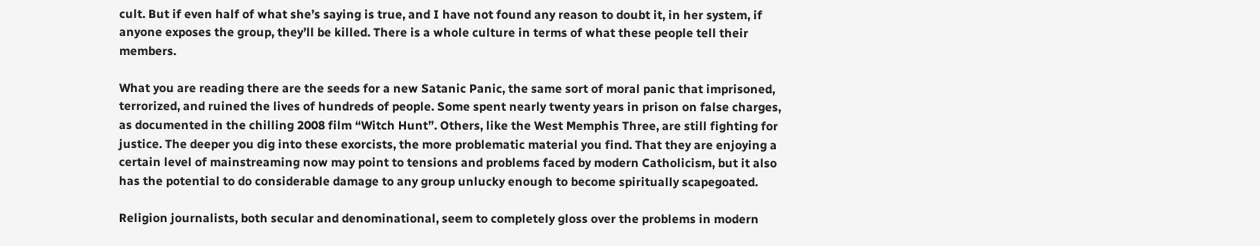cult. But if even half of what she’s saying is true, and I have not found any reason to doubt it, in her system, if anyone exposes the group, they’ll be killed. There is a whole culture in terms of what these people tell their members.

What you are reading there are the seeds for a new Satanic Panic, the same sort of moral panic that imprisoned, terrorized, and ruined the lives of hundreds of people. Some spent nearly twenty years in prison on false charges, as documented in the chilling 2008 film “Witch Hunt”. Others, like the West Memphis Three, are still fighting for justice. The deeper you dig into these exorcists, the more problematic material you find. That they are enjoying a certain level of mainstreaming now may point to tensions and problems faced by modern Catholicism, but it also has the potential to do considerable damage to any group unlucky enough to become spiritually scapegoated.

Religion journalists, both secular and denominational, seem to completely gloss over the problems in modern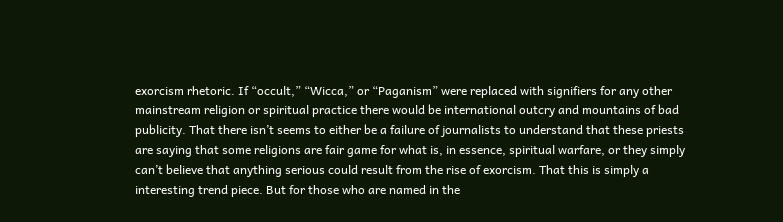exorcism rhetoric. If “occult,” “Wicca,” or “Paganism” were replaced with signifiers for any other mainstream religion or spiritual practice there would be international outcry and mountains of bad publicity. That there isn’t seems to either be a failure of journalists to understand that these priests are saying that some religions are fair game for what is, in essence, spiritual warfare, or they simply can’t believe that anything serious could result from the rise of exorcism. That this is simply a interesting trend piece. But for those who are named in the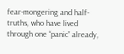fear-mongering and half-truths, who have lived through one “panic” already,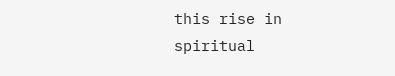this rise in spiritual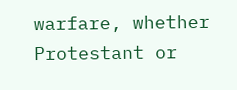warfare, whether Protestant or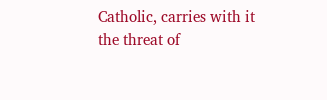Catholic, carries with it the threat of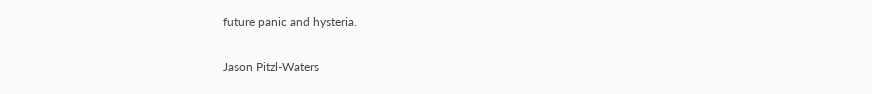future panic and hysteria.

Jason Pitzl-Waters